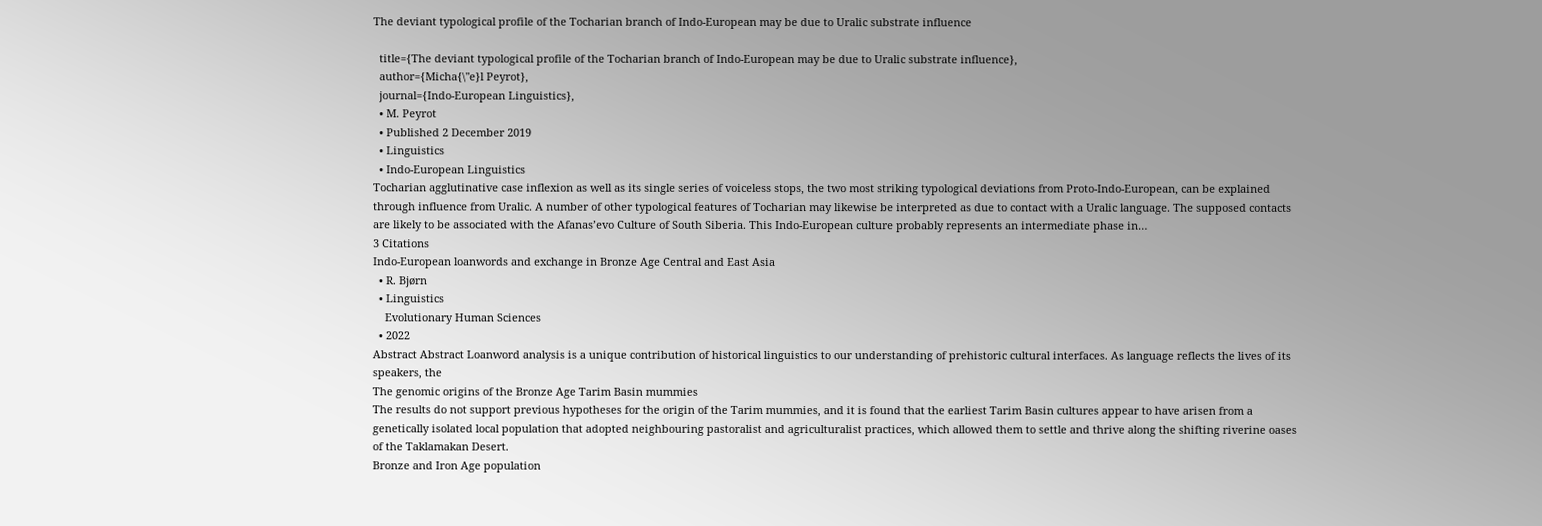The deviant typological profile of the Tocharian branch of Indo-European may be due to Uralic substrate influence

  title={The deviant typological profile of the Tocharian branch of Indo-European may be due to Uralic substrate influence},
  author={Micha{\"e}l Peyrot},
  journal={Indo-European Linguistics},
  • M. Peyrot
  • Published 2 December 2019
  • Linguistics
  • Indo-European Linguistics
Tocharian agglutinative case inflexion as well as its single series of voiceless stops, the two most striking typological deviations from Proto-Indo-European, can be explained through influence from Uralic. A number of other typological features of Tocharian may likewise be interpreted as due to contact with a Uralic language. The supposed contacts are likely to be associated with the Afanas’evo Culture of South Siberia. This Indo-European culture probably represents an intermediate phase in…
3 Citations
Indo-European loanwords and exchange in Bronze Age Central and East Asia
  • R. Bjørn
  • Linguistics
    Evolutionary Human Sciences
  • 2022
Abstract Abstract Loanword analysis is a unique contribution of historical linguistics to our understanding of prehistoric cultural interfaces. As language reflects the lives of its speakers, the
The genomic origins of the Bronze Age Tarim Basin mummies
The results do not support previous hypotheses for the origin of the Tarim mummies, and it is found that the earliest Tarim Basin cultures appear to have arisen from a genetically isolated local population that adopted neighbouring pastoralist and agriculturalist practices, which allowed them to settle and thrive along the shifting riverine oases of the Taklamakan Desert.
Bronze and Iron Age population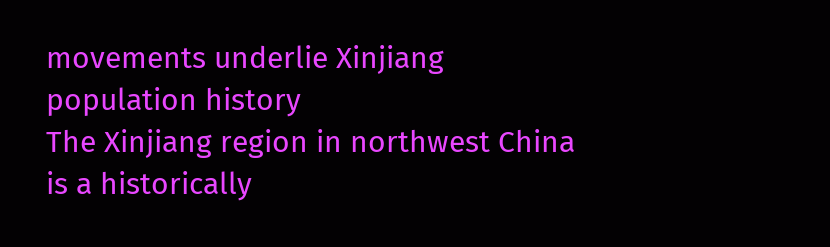movements underlie Xinjiang population history
The Xinjiang region in northwest China is a historically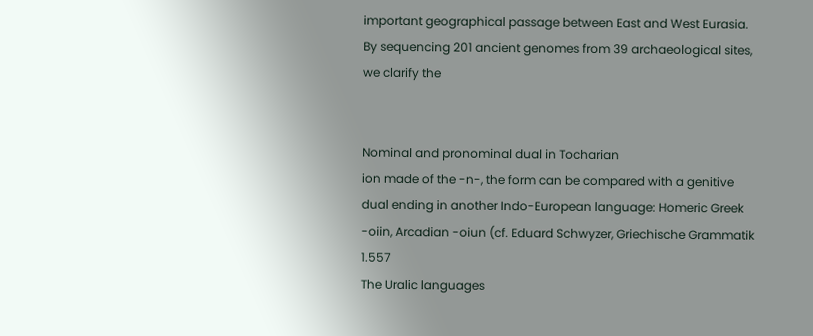important geographical passage between East and West Eurasia. By sequencing 201 ancient genomes from 39 archaeological sites, we clarify the


Nominal and pronominal dual in Tocharian
ion made of the -n-, the form can be compared with a genitive dual ending in another Indo-European language: Homeric Greek -oiin, Arcadian -oiun (cf. Eduard Schwyzer, Griechische Grammatik 1.557
The Uralic languages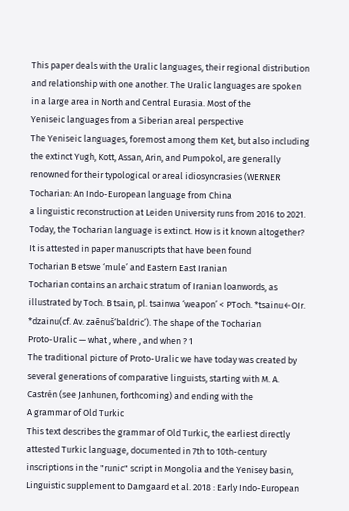This paper deals with the Uralic languages, their regional distribution and relationship with one another. The Uralic languages are spoken in a large area in North and Central Eurasia. Most of the
Yeniseic languages from a Siberian areal perspective
The Yeniseic languages, foremost among them Ket, but also including the extinct Yugh, Kott, Assan, Arin, and Pumpokol, are generally renowned for their typological or areal idiosyncrasies (WERNER
Tocharian: An Indo-European language from China
a linguistic reconstruction at Leiden University runs from 2016 to 2021. Today, the Tocharian language is extinct. How is it known altogether? It is attested in paper manuscripts that have been found
Tocharian B etswe ‘mule’ and Eastern East Iranian
Tocharian contains an archaic stratum of Iranian loanwords, as illustrated by Toch. B tsain, pl. tsainwa ‘weapon’ < PToch. *tsainu←OIr. *dzainu(cf. Av. zaēnuš‘baldric’). The shape of the Tocharian
Proto-Uralic — what , where , and when ? 1
The traditional picture of Proto-Uralic we have today was created by several generations of comparative linguists, starting with M. A. Castrén (see Janhunen, forthcoming) and ending with the
A grammar of Old Turkic
This text describes the grammar of Old Turkic, the earliest directly attested Turkic language, documented in 7th to 10th-century inscriptions in the "runic" script in Mongolia and the Yenisey basin,
Linguistic supplement to Damgaard et al. 2018 : Early Indo-European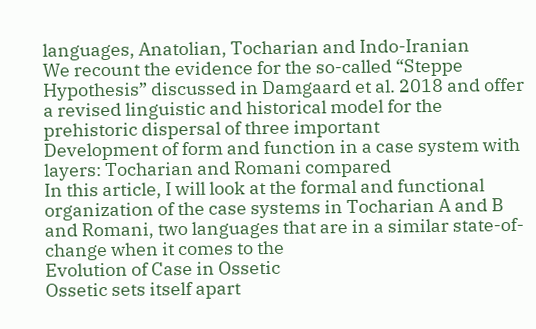languages, Anatolian, Tocharian and Indo-Iranian
We recount the evidence for the so-called “Steppe Hypothesis” discussed in Damgaard et al. 2018 and offer a revised linguistic and historical model for the prehistoric dispersal of three important
Development of form and function in a case system with layers: Tocharian and Romani compared
In this article, I will look at the formal and functional organization of the case systems in Tocharian A and B and Romani, two languages that are in a similar state-of-change when it comes to the
Evolution of Case in Ossetic
Ossetic sets itself apart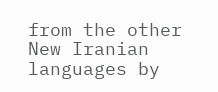from the other New Iranian languages by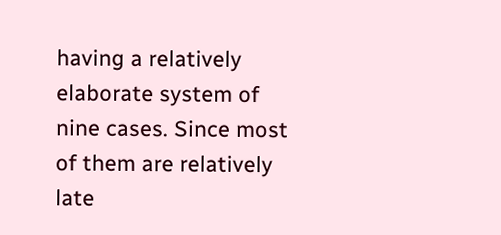having a relatively elaborate system of nine cases. Since most of them are relatively late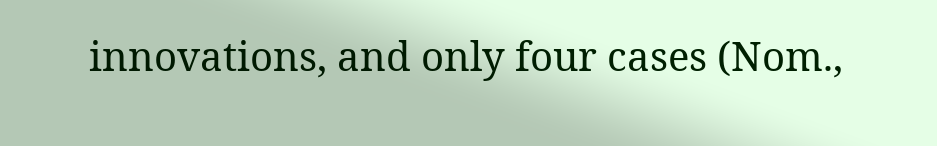innovations, and only four cases (Nom.,